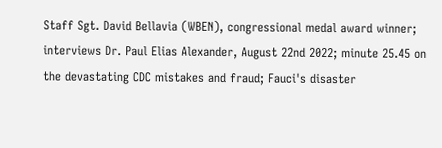Staff Sgt. David Bellavia (WBEN), congressional medal award winner; interviews Dr. Paul Elias Alexander, August 22nd 2022; minute 25.45 on the devastating CDC mistakes and fraud; Fauci's disaster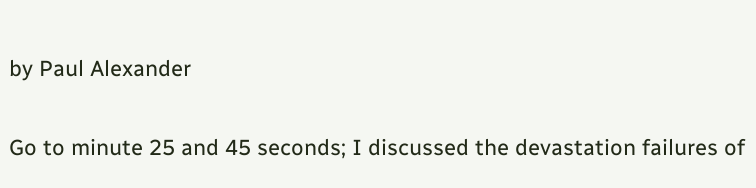by Paul Alexander

Go to minute 25 and 45 seconds; I discussed the devastation failures of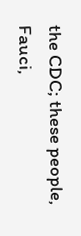the CDC; these people, Fauci,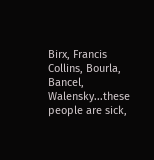Birx, Francis Collins, Bourla, Bancel, Walensky...these people are sick,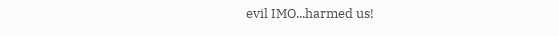evil IMO...harmed us!